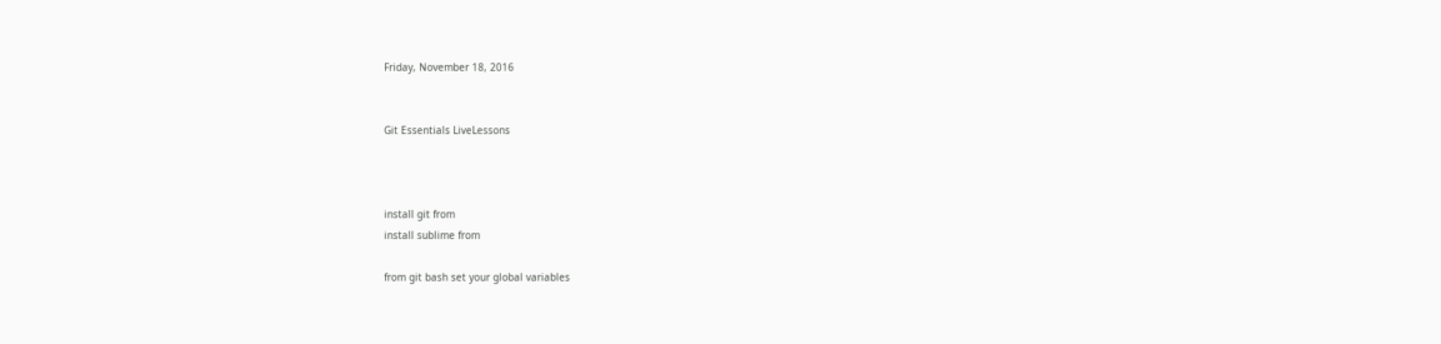Friday, November 18, 2016


Git Essentials LiveLessons



install git from
install sublime from

from git bash set your global variables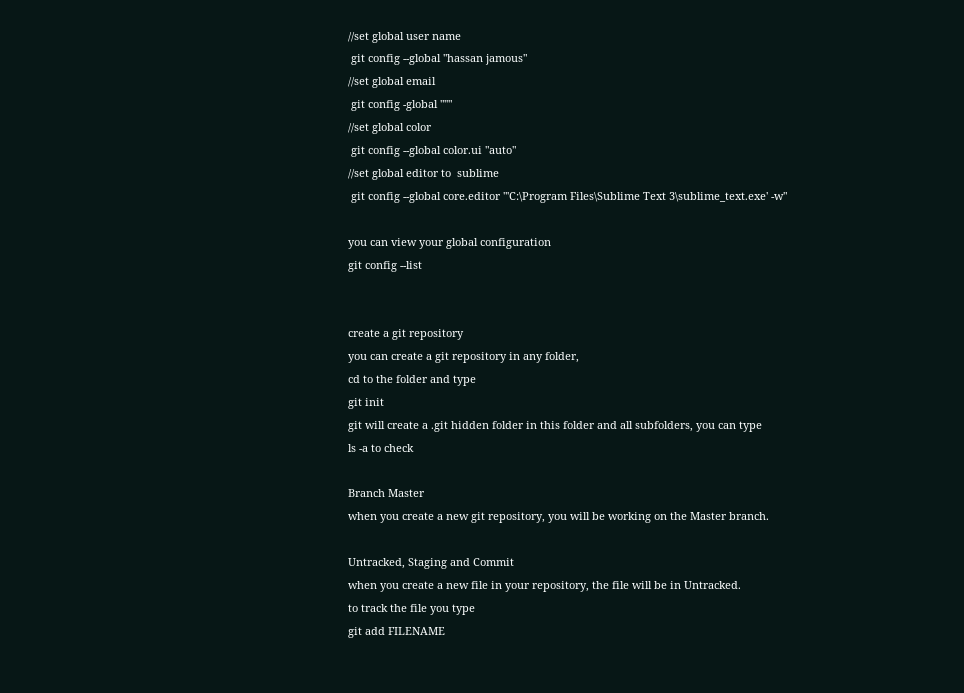//set global user name
 git config --global "hassan jamous"
//set global email
 git config -global "''"
//set global color
 git config --global color.ui "auto"
//set global editor to  sublime
 git config --global core.editor "'C:\Program Files\Sublime Text 3\sublime_text.exe' -w"

you can view your global configuration
git config --list


create a git repository
you can create a git repository in any folder,
cd to the folder and type
git init
git will create a .git hidden folder in this folder and all subfolders, you can type
ls -a to check

Branch Master
when you create a new git repository, you will be working on the Master branch.

Untracked, Staging and Commit
when you create a new file in your repository, the file will be in Untracked.
to track the file you type
git add FILENAME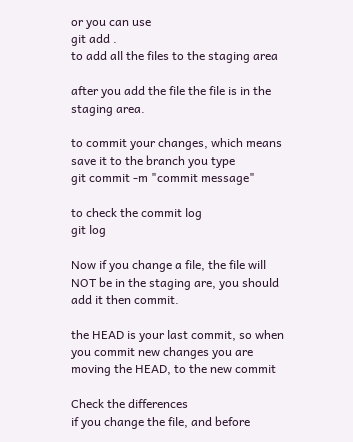or you can use
git add .
to add all the files to the staging area

after you add the file the file is in the staging area.

to commit your changes, which means save it to the branch you type
git commit -m "commit message"

to check the commit log
git log

Now if you change a file, the file will NOT be in the staging are, you should add it then commit.

the HEAD is your last commit, so when you commit new changes you are moving the HEAD, to the new commit

Check the differences
if you change the file, and before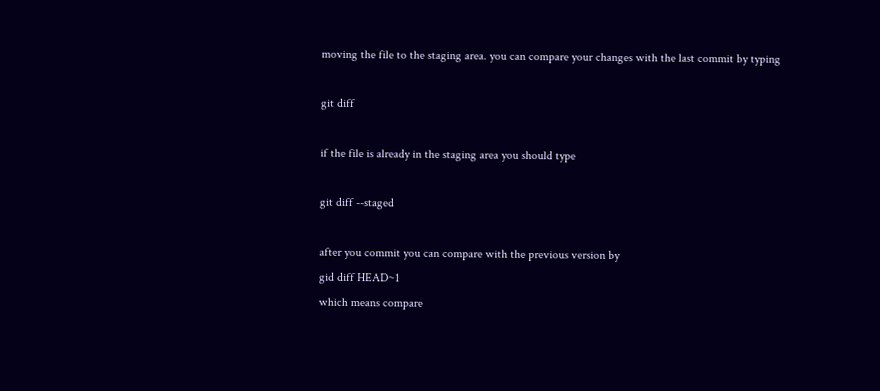moving the file to the staging area. you can compare your changes with the last commit by typing

git diff

if the file is already in the staging area you should type

git diff --staged

after you commit you can compare with the previous version by
gid diff HEAD~1
which means compare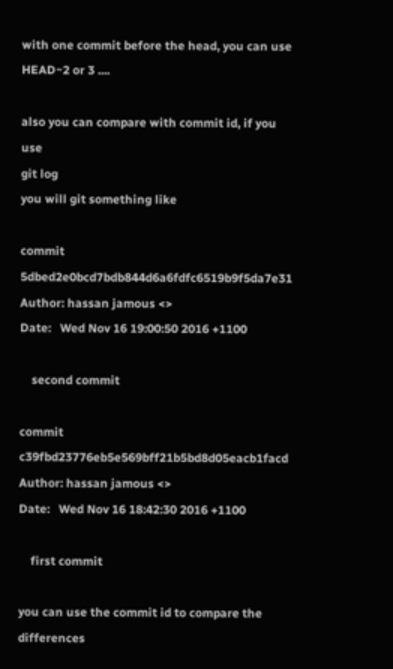with one commit before the head, you can use HEAD~2 or 3 ....

also you can compare with commit id, if you use
git log
you will git something like

commit 5dbed2e0bcd7bdb844d6a6fdfc6519b9f5da7e31
Author: hassan jamous <>
Date:   Wed Nov 16 19:00:50 2016 +1100

    second commit

commit c39fbd23776eb5e569bff21b5bd8d05eacb1facd
Author: hassan jamous <>
Date:   Wed Nov 16 18:42:30 2016 +1100

    first commit

you can use the commit id to compare the differences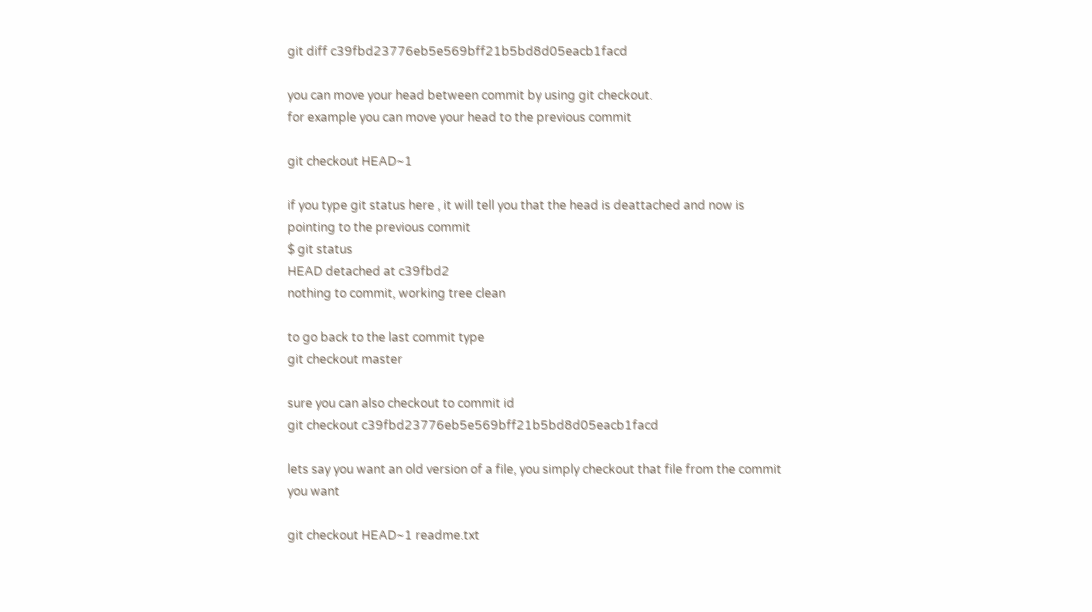git diff c39fbd23776eb5e569bff21b5bd8d05eacb1facd

you can move your head between commit by using git checkout.
for example you can move your head to the previous commit

git checkout HEAD~1

if you type git status here , it will tell you that the head is deattached and now is pointing to the previous commit
$ git status
HEAD detached at c39fbd2
nothing to commit, working tree clean

to go back to the last commit type
git checkout master

sure you can also checkout to commit id
git checkout c39fbd23776eb5e569bff21b5bd8d05eacb1facd

lets say you want an old version of a file, you simply checkout that file from the commit you want

git checkout HEAD~1 readme.txt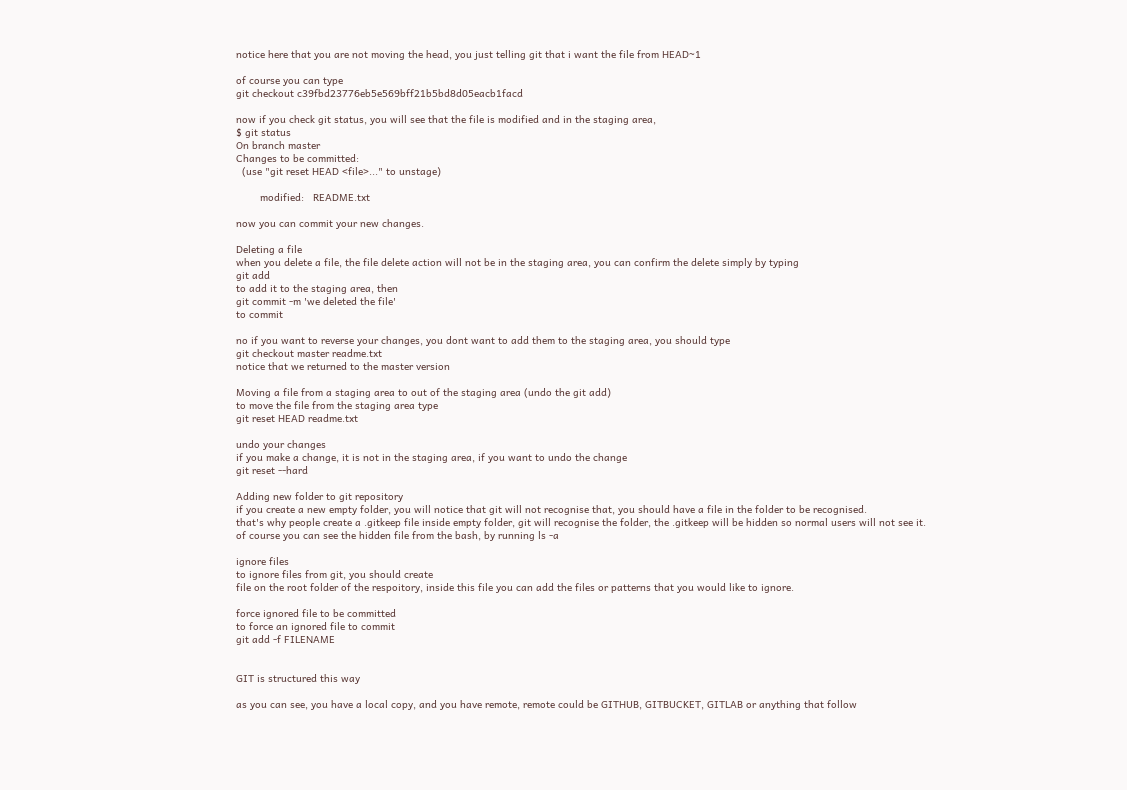notice here that you are not moving the head, you just telling git that i want the file from HEAD~1

of course you can type
git checkout c39fbd23776eb5e569bff21b5bd8d05eacb1facd

now if you check git status, you will see that the file is modified and in the staging area,
$ git status
On branch master
Changes to be committed:
  (use "git reset HEAD <file>..." to unstage)

        modified:   README.txt

now you can commit your new changes.

Deleting a file
when you delete a file, the file delete action will not be in the staging area, you can confirm the delete simply by typing
git add
to add it to the staging area, then
git commit -m 'we deleted the file'
to commit

no if you want to reverse your changes, you dont want to add them to the staging area, you should type
git checkout master readme.txt
notice that we returned to the master version

Moving a file from a staging area to out of the staging area (undo the git add)
to move the file from the staging area type
git reset HEAD readme.txt

undo your changes
if you make a change, it is not in the staging area, if you want to undo the change
git reset --hard

Adding new folder to git repository
if you create a new empty folder, you will notice that git will not recognise that, you should have a file in the folder to be recognised.
that's why people create a .gitkeep file inside empty folder, git will recognise the folder, the .gitkeep will be hidden so normal users will not see it.
of course you can see the hidden file from the bash, by running ls -a

ignore files
to ignore files from git, you should create
file on the root folder of the respoitory, inside this file you can add the files or patterns that you would like to ignore.

force ignored file to be committed
to force an ignored file to commit
git add -f FILENAME


GIT is structured this way

as you can see, you have a local copy, and you have remote, remote could be GITHUB, GITBUCKET, GITLAB or anything that follow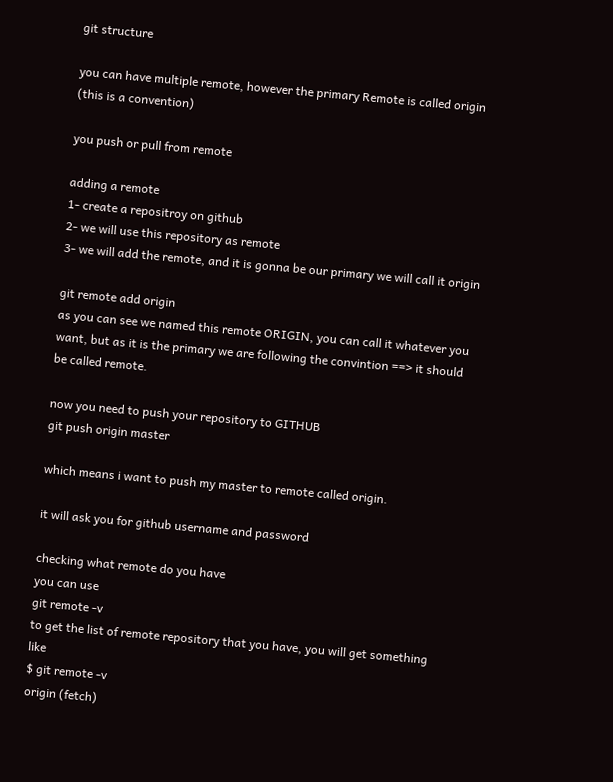git structure

you can have multiple remote, however the primary Remote is called origin (this is a convention)

you push or pull from remote

adding a remote
1- create a repositroy on github
2- we will use this repository as remote
3- we will add the remote, and it is gonna be our primary we will call it origin

git remote add origin
as you can see we named this remote ORIGIN, you can call it whatever you want, but as it is the primary we are following the convintion ==> it should be called remote.

now you need to push your repository to GITHUB
git push origin master

which means i want to push my master to remote called origin.

it will ask you for github username and password

checking what remote do you have
you can use
git remote -v
to get the list of remote repository that you have, you will get something like
$ git remote -v
origin (fetch)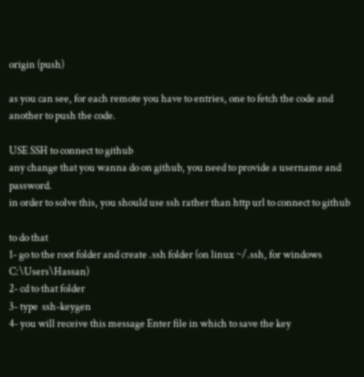origin (push)

as you can see, for each remote you have to entries, one to fetch the code and another to push the code.

USE SSH to connect to github
any change that you wanna do on github, you need to provide a username and password.
in order to solve this, you should use ssh rather than http url to connect to github

to do that
1- go to the root folder and create .ssh folder (on linux ~/.ssh, for windows C:\Users\Hassan)
2- cd to that folder
3- type  ssh-keygen
4- you will receive this message Enter file in which to save the key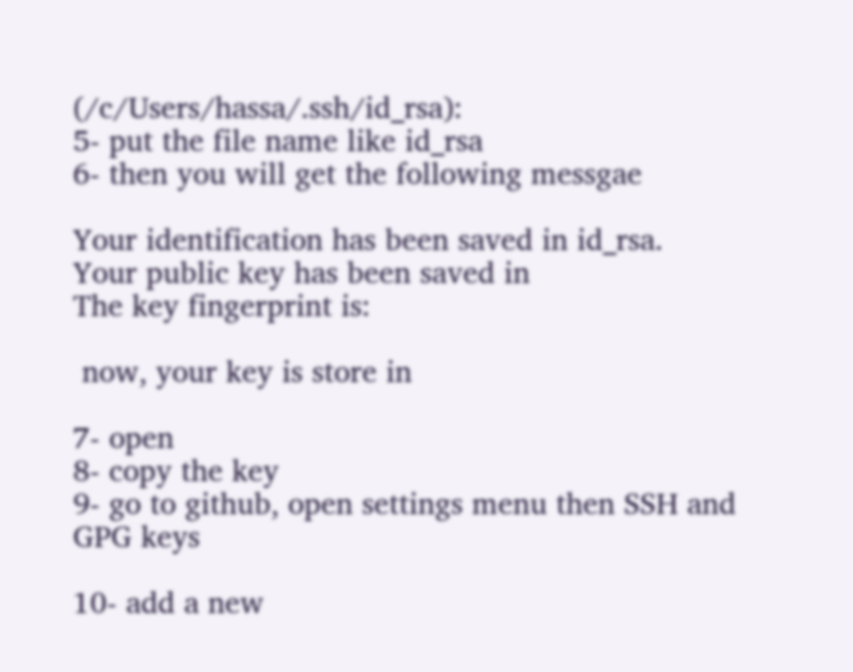(/c/Users/hassa/.ssh/id_rsa):
5- put the file name like id_rsa
6- then you will get the following messgae

Your identification has been saved in id_rsa.
Your public key has been saved in
The key fingerprint is:

 now, your key is store in

7- open
8- copy the key
9- go to github, open settings menu then SSH and GPG keys

10- add a new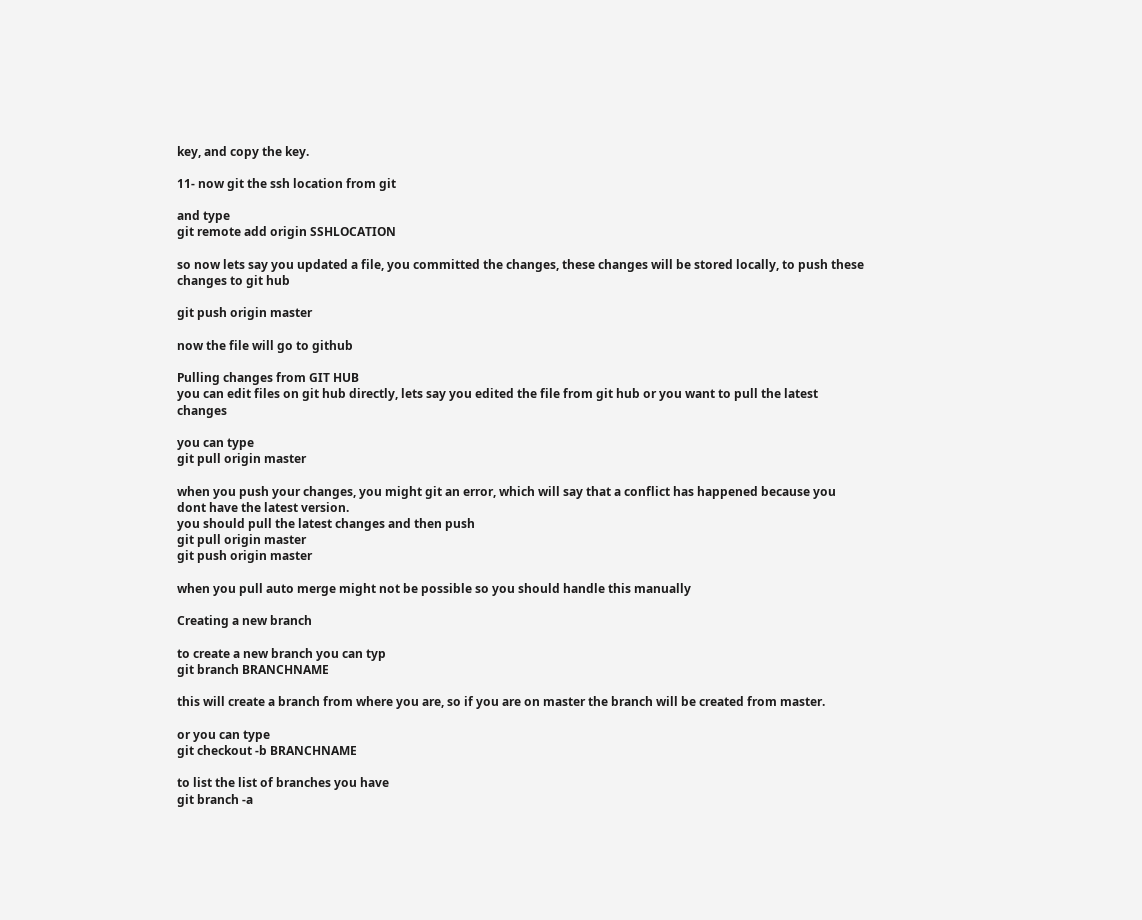key, and copy the key.

11- now git the ssh location from git

and type
git remote add origin SSHLOCATION

so now lets say you updated a file, you committed the changes, these changes will be stored locally, to push these changes to git hub

git push origin master

now the file will go to github

Pulling changes from GIT HUB
you can edit files on git hub directly, lets say you edited the file from git hub or you want to pull the latest changes

you can type
git pull origin master

when you push your changes, you might git an error, which will say that a conflict has happened because you dont have the latest version.
you should pull the latest changes and then push
git pull origin master
git push origin master

when you pull auto merge might not be possible so you should handle this manually

Creating a new branch

to create a new branch you can typ
git branch BRANCHNAME

this will create a branch from where you are, so if you are on master the branch will be created from master.

or you can type
git checkout -b BRANCHNAME

to list the list of branches you have
git branch -a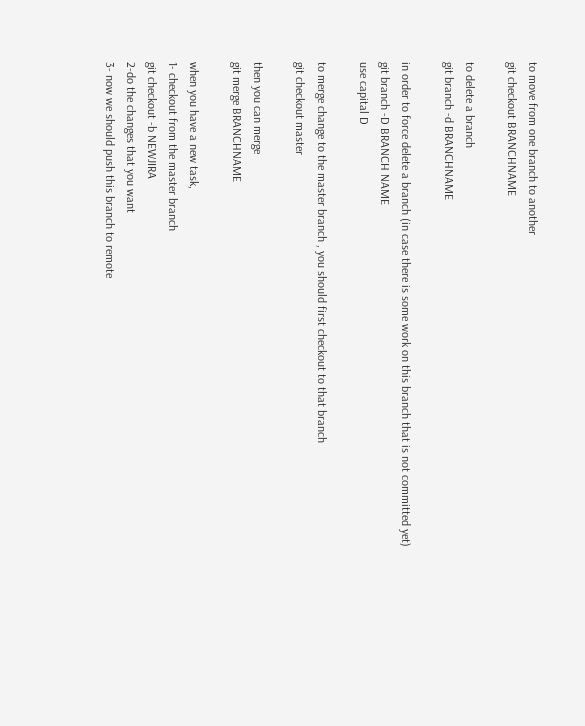to move from one branch to another
git checkout BRANCHNAME

to delete a branch
git branch -d BRANCHNAME

in order to force delete a branch (in case there is some work on this branch that is not committed yet)
git branch -D BRANCH NAME
use capital D

to merge change to the master branch , you should first checkout to that branch
git checkout master

then you can merge
git merge BRANCHNAME

when you have a new task,
1- checkout from the master branch
git checkout -b NEWJIRA
2-do the changes that you want
3- now we should push this branch to remote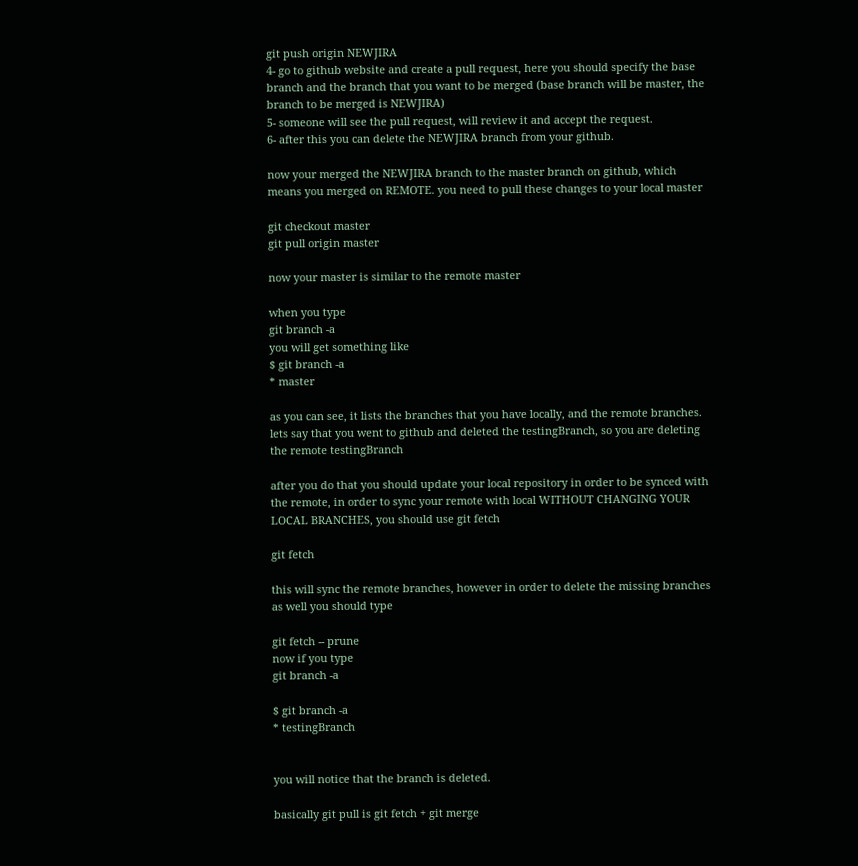git push origin NEWJIRA
4- go to github website and create a pull request, here you should specify the base branch and the branch that you want to be merged (base branch will be master, the branch to be merged is NEWJIRA)
5- someone will see the pull request, will review it and accept the request.
6- after this you can delete the NEWJIRA branch from your github.

now your merged the NEWJIRA branch to the master branch on github, which means you merged on REMOTE. you need to pull these changes to your local master

git checkout master
git pull origin master

now your master is similar to the remote master

when you type
git branch -a
you will get something like
$ git branch -a
* master

as you can see, it lists the branches that you have locally, and the remote branches.
lets say that you went to github and deleted the testingBranch, so you are deleting the remote testingBranch

after you do that you should update your local repository in order to be synced with the remote, in order to sync your remote with local WITHOUT CHANGING YOUR LOCAL BRANCHES, you should use git fetch

git fetch

this will sync the remote branches, however in order to delete the missing branches as well you should type

git fetch -- prune
now if you type
git branch -a

$ git branch -a
* testingBranch


you will notice that the branch is deleted.

basically git pull is git fetch + git merge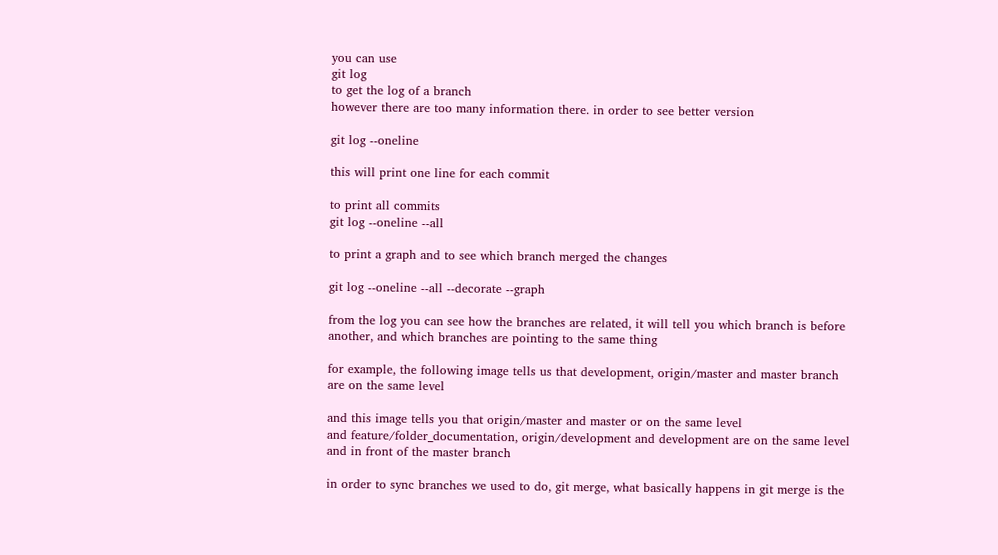you can use
git log
to get the log of a branch
however there are too many information there. in order to see better version

git log --oneline

this will print one line for each commit

to print all commits
git log --oneline --all

to print a graph and to see which branch merged the changes

git log --oneline --all --decorate --graph

from the log you can see how the branches are related, it will tell you which branch is before another, and which branches are pointing to the same thing

for example, the following image tells us that development, origin/master and master branch are on the same level

and this image tells you that origin/master and master or on the same level
and feature/folder_documentation, origin/development and development are on the same level and in front of the master branch

in order to sync branches we used to do, git merge, what basically happens in git merge is the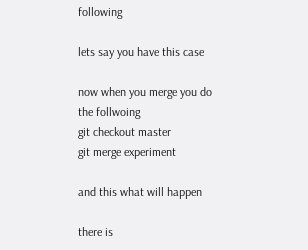following

lets say you have this case

now when you merge you do the follwoing
git checkout master
git merge experiment

and this what will happen

there is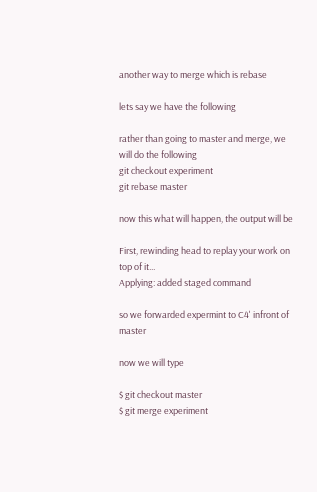another way to merge which is rebase

lets say we have the following

rather than going to master and merge, we will do the following
git checkout experiment
git rebase master

now this what will happen, the output will be

First, rewinding head to replay your work on top of it...
Applying: added staged command

so we forwarded expermint to C4' infront of master

now we will type

$ git checkout master
$ git merge experiment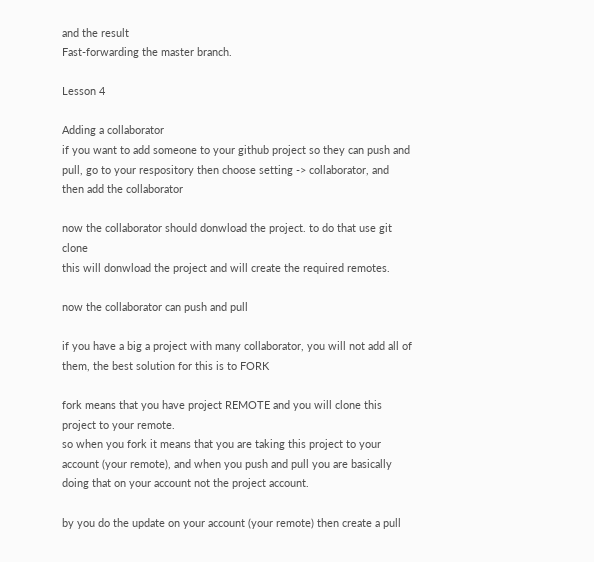and the result
Fast-forwarding the master branch.

Lesson 4

Adding a collaborator
if you want to add someone to your github project so they can push and pull, go to your respository then choose setting -> collaborator, and then add the collaborator

now the collaborator should donwload the project. to do that use git clone
this will donwload the project and will create the required remotes.

now the collaborator can push and pull

if you have a big a project with many collaborator, you will not add all of them, the best solution for this is to FORK

fork means that you have project REMOTE and you will clone this project to your remote.
so when you fork it means that you are taking this project to your account (your remote), and when you push and pull you are basically doing that on your account not the project account.

by you do the update on your account (your remote) then create a pull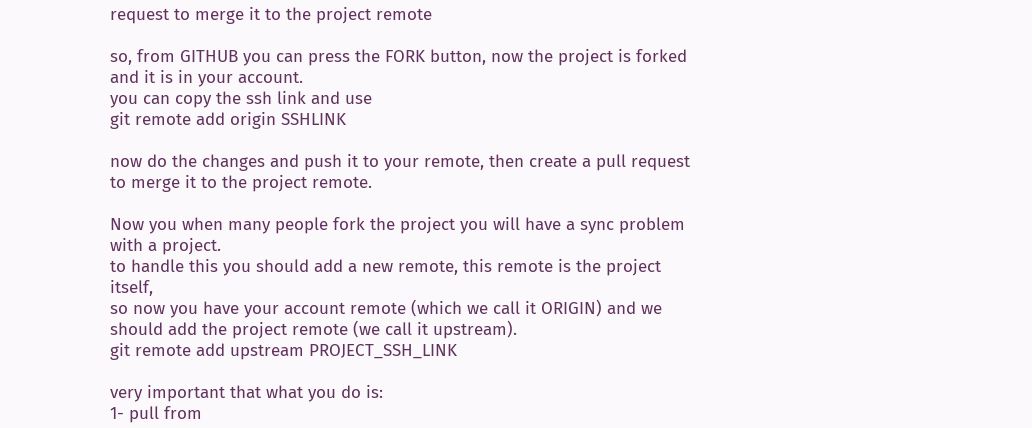request to merge it to the project remote

so, from GITHUB you can press the FORK button, now the project is forked and it is in your account.
you can copy the ssh link and use
git remote add origin SSHLINK

now do the changes and push it to your remote, then create a pull request to merge it to the project remote.

Now you when many people fork the project you will have a sync problem with a project.
to handle this you should add a new remote, this remote is the project itself,
so now you have your account remote (which we call it ORIGIN) and we should add the project remote (we call it upstream).
git remote add upstream PROJECT_SSH_LINK

very important that what you do is:
1- pull from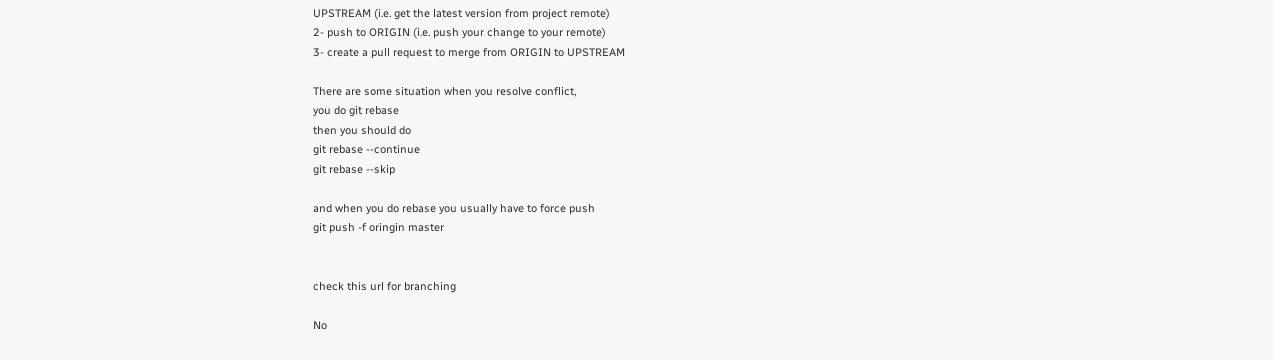UPSTREAM (i.e. get the latest version from project remote)
2- push to ORIGIN (i.e. push your change to your remote)
3- create a pull request to merge from ORIGIN to UPSTREAM

There are some situation when you resolve conflict,
you do git rebase
then you should do
git rebase --continue
git rebase --skip

and when you do rebase you usually have to force push
git push -f oringin master


check this url for branching

No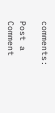comments:

Post a Comment